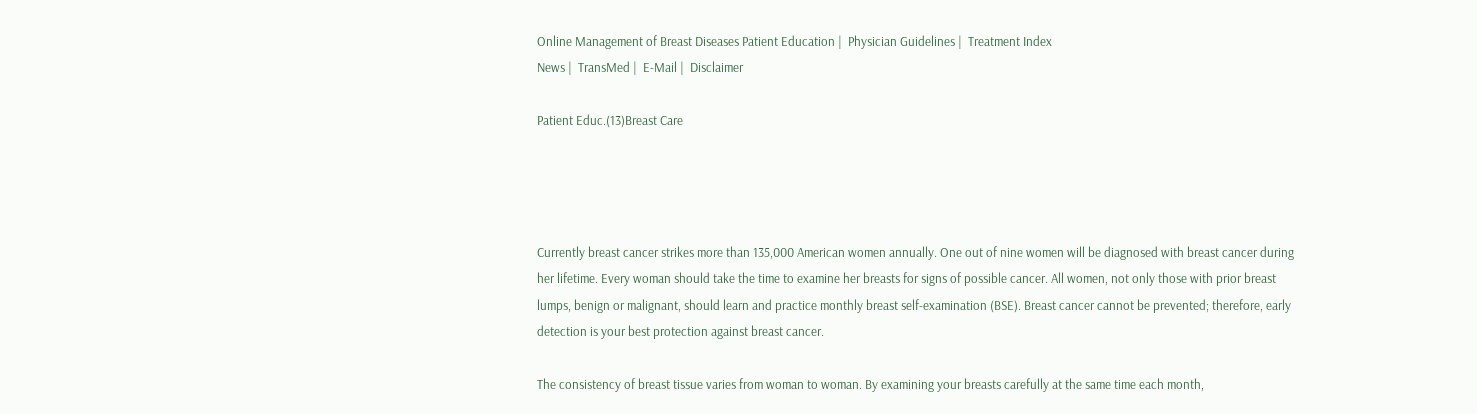Online Management of Breast Diseases Patient Education |  Physician Guidelines |  Treatment Index
News |  TransMed |  E-Mail |  Disclaimer

Patient Educ.(13)Breast Care




Currently breast cancer strikes more than 135,000 American women annually. One out of nine women will be diagnosed with breast cancer during her lifetime. Every woman should take the time to examine her breasts for signs of possible cancer. All women, not only those with prior breast lumps, benign or malignant, should learn and practice monthly breast self-examination (BSE). Breast cancer cannot be prevented; therefore, early detection is your best protection against breast cancer.

The consistency of breast tissue varies from woman to woman. By examining your breasts carefully at the same time each month,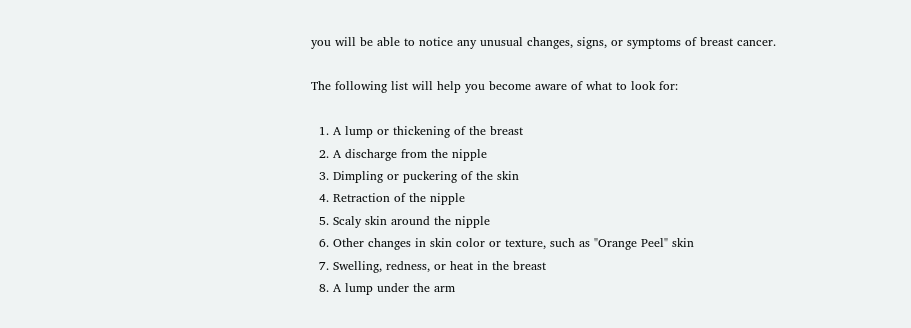you will be able to notice any unusual changes, signs, or symptoms of breast cancer.

The following list will help you become aware of what to look for:

  1. A lump or thickening of the breast
  2. A discharge from the nipple
  3. Dimpling or puckering of the skin
  4. Retraction of the nipple
  5. Scaly skin around the nipple
  6. Other changes in skin color or texture, such as "Orange Peel" skin
  7. Swelling, redness, or heat in the breast
  8. A lump under the arm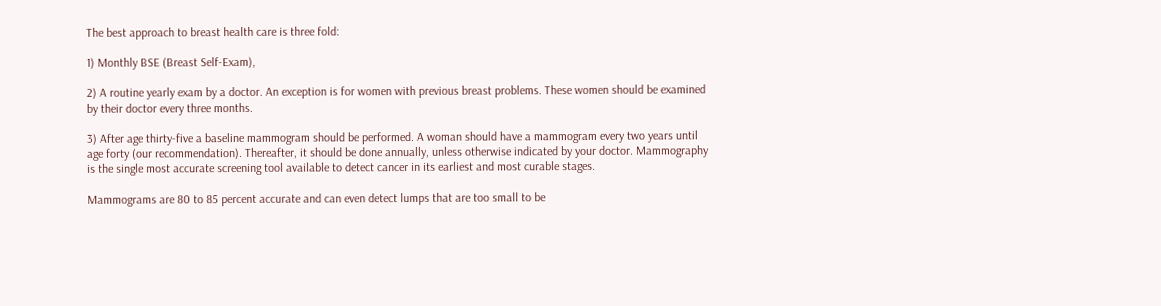The best approach to breast health care is three fold:

1) Monthly BSE (Breast Self-Exam),

2) A routine yearly exam by a doctor. An exception is for women with previous breast problems. These women should be examined by their doctor every three months.

3) After age thirty-five a baseline mammogram should be performed. A woman should have a mammogram every two years until age forty (our recommendation). Thereafter, it should be done annually, unless otherwise indicated by your doctor. Mammography is the single most accurate screening tool available to detect cancer in its earliest and most curable stages.

Mammograms are 80 to 85 percent accurate and can even detect lumps that are too small to be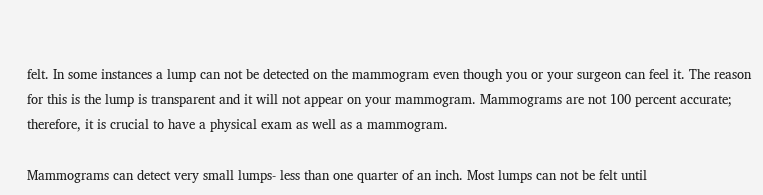felt. In some instances a lump can not be detected on the mammogram even though you or your surgeon can feel it. The reason for this is the lump is transparent and it will not appear on your mammogram. Mammograms are not 100 percent accurate; therefore, it is crucial to have a physical exam as well as a mammogram.

Mammograms can detect very small lumps- less than one quarter of an inch. Most lumps can not be felt until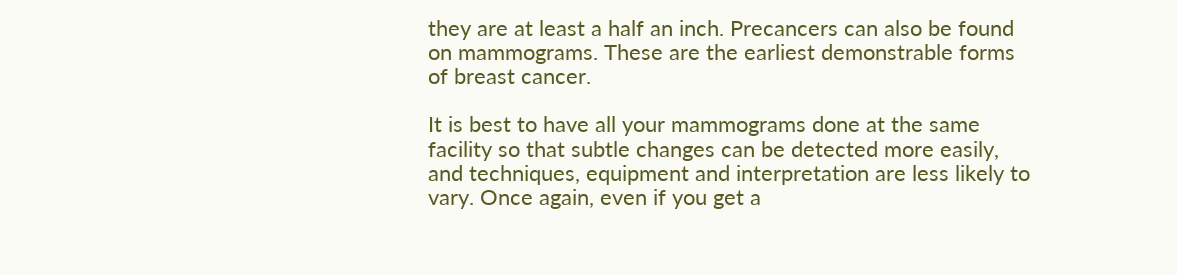they are at least a half an inch. Precancers can also be found on mammograms. These are the earliest demonstrable forms of breast cancer.

It is best to have all your mammograms done at the same facility so that subtle changes can be detected more easily, and techniques, equipment and interpretation are less likely to vary. Once again, even if you get a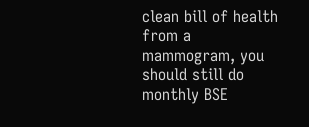clean bill of health from a mammogram, you should still do monthly BSE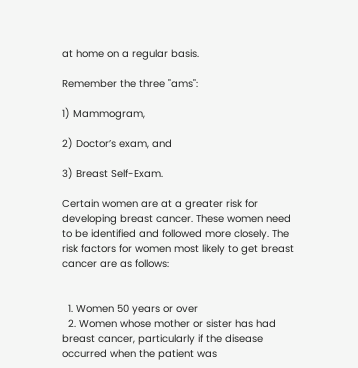at home on a regular basis.

Remember the three "ams":

1) Mammogram,

2) Doctor’s exam, and

3) Breast Self-Exam.

Certain women are at a greater risk for developing breast cancer. These women need to be identified and followed more closely. The risk factors for women most likely to get breast cancer are as follows:


  1. Women 50 years or over
  2. Women whose mother or sister has had breast cancer, particularly if the disease occurred when the patient was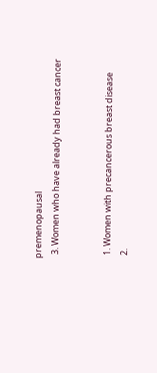premenopausal
  3. Women who have already had breast cancer


  1. Women with precancerous breast disease
  2.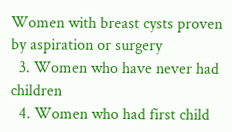Women with breast cysts proven by aspiration or surgery
  3. Women who have never had children
  4. Women who had first child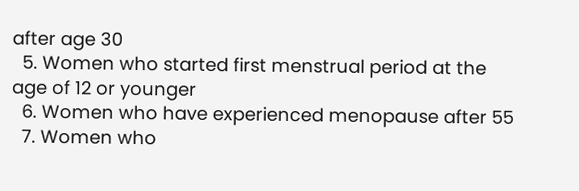after age 30
  5. Women who started first menstrual period at the age of 12 or younger
  6. Women who have experienced menopause after 55
  7. Women who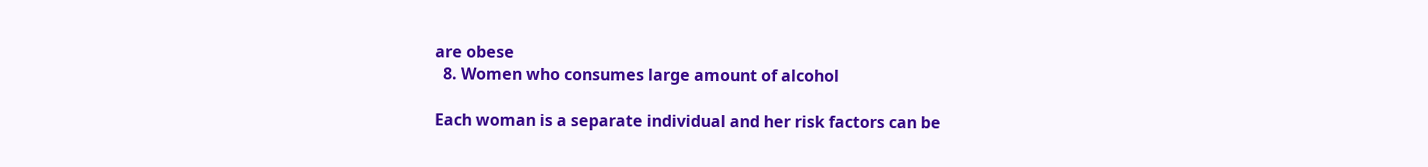are obese
  8. Women who consumes large amount of alcohol

Each woman is a separate individual and her risk factors can be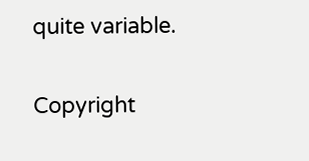quite variable.

Copyright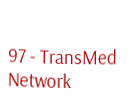97 - TransMed Network